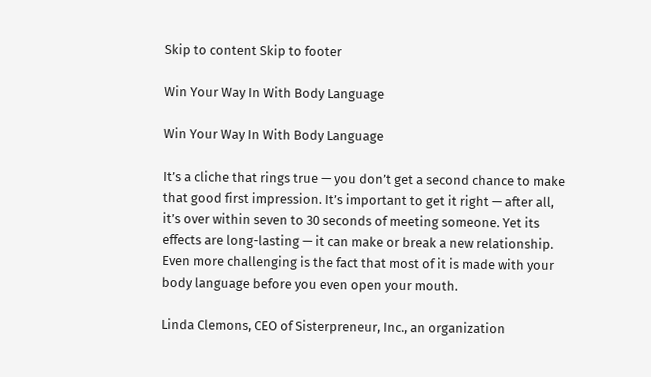Skip to content Skip to footer

Win Your Way In With Body Language

Win Your Way In With Body Language

It’s a cliche that rings true — you don’t get a second chance to make that good first impression. It’s important to get it right — after all, it’s over within seven to 30 seconds of meeting someone. Yet its effects are long-lasting — it can make or break a new relationship. Even more challenging is the fact that most of it is made with your body language before you even open your mouth.

Linda Clemons, CEO of Sisterpreneur, Inc., an organization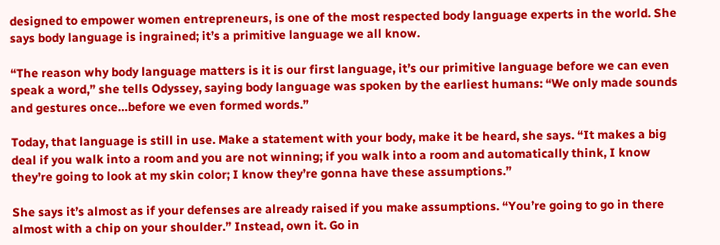designed to empower women entrepreneurs, is one of the most respected body language experts in the world. She says body language is ingrained; it’s a primitive language we all know.

“The reason why body language matters is it is our first language, it’s our primitive language before we can even speak a word,” she tells Odyssey, saying body language was spoken by the earliest humans: “We only made sounds and gestures once…before we even formed words.”

Today, that language is still in use. Make a statement with your body, make it be heard, she says. “It makes a big deal if you walk into a room and you are not winning; if you walk into a room and automatically think, I know they’re going to look at my skin color; I know they’re gonna have these assumptions.”

She says it’s almost as if your defenses are already raised if you make assumptions. “You’re going to go in there almost with a chip on your shoulder.” Instead, own it. Go in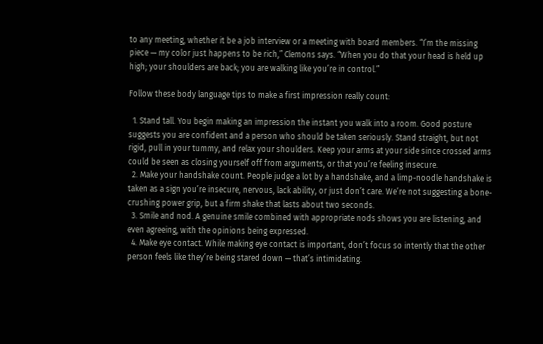to any meeting, whether it be a job interview or a meeting with board members. “I’m the missing piece — my color just happens to be rich,” Clemons says. “When you do that your head is held up high; your shoulders are back; you are walking like you’re in control.”

Follow these body language tips to make a first impression really count:

  1. Stand tall. You begin making an impression the instant you walk into a room. Good posture suggests you are confident and a person who should be taken seriously. Stand straight, but not rigid, pull in your tummy, and relax your shoulders. Keep your arms at your side since crossed arms could be seen as closing yourself off from arguments, or that you’re feeling insecure.
  2. Make your handshake count. People judge a lot by a handshake, and a limp-noodle handshake is taken as a sign you’re insecure, nervous, lack ability, or just don’t care. We’re not suggesting a bone-crushing power grip, but a firm shake that lasts about two seconds.
  3. Smile and nod. A genuine smile combined with appropriate nods shows you are listening, and even agreeing, with the opinions being expressed.
  4. Make eye contact. While making eye contact is important, don’t focus so intently that the other person feels like they’re being stared down — that’s intimidating.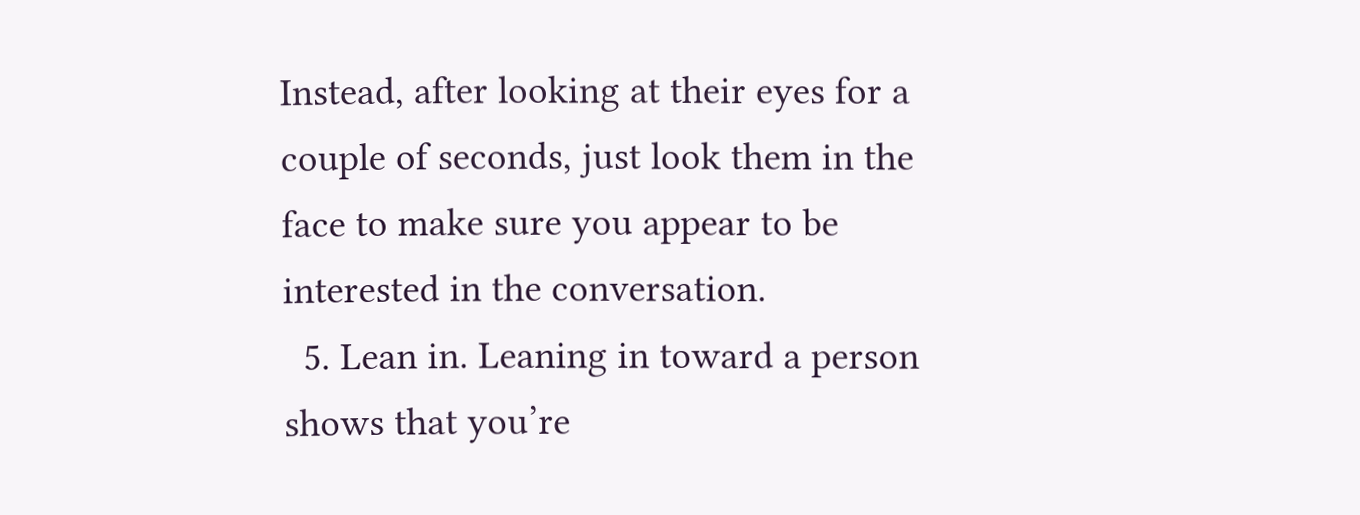Instead, after looking at their eyes for a couple of seconds, just look them in the face to make sure you appear to be interested in the conversation.
  5. Lean in. Leaning in toward a person shows that you’re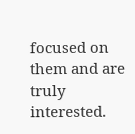focused on them and are truly interested.